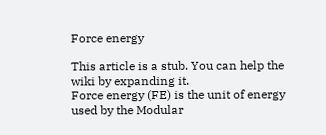Force energy

This article is a stub. You can help the wiki by expanding it.
Force energy (FE) is the unit of energy used by the Modular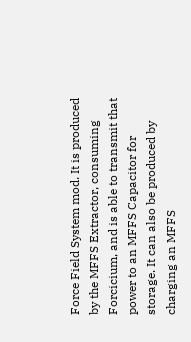Force Field System mod. It is produced by the MFFS Extractor, consuming Forcicium, and is able to transmit that power to an MFFS Capacitor for storage. It can also be produced by charging an MFFS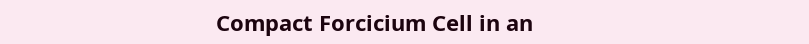Compact Forcicium Cell in an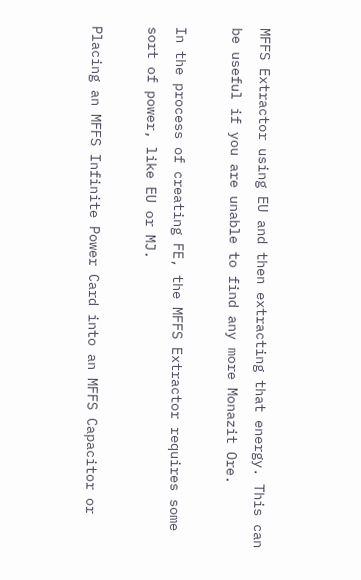MFFS Extractor using EU and then extracting that energy. This can be useful if you are unable to find any more Monazit Ore.

In the process of creating FE, the MFFS Extractor requires some sort of power, like EU or MJ.

Placing an MFFS Infinite Power Card into an MFFS Capacitor or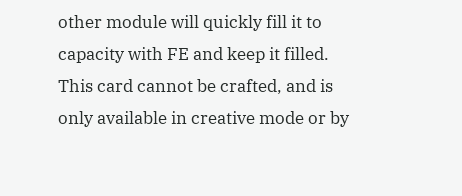other module will quickly fill it to capacity with FE and keep it filled. This card cannot be crafted, and is only available in creative mode or by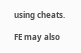using cheats.

FE may also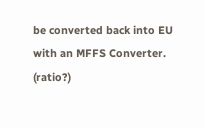be converted back into EU with an MFFS Converter. (ratio?)